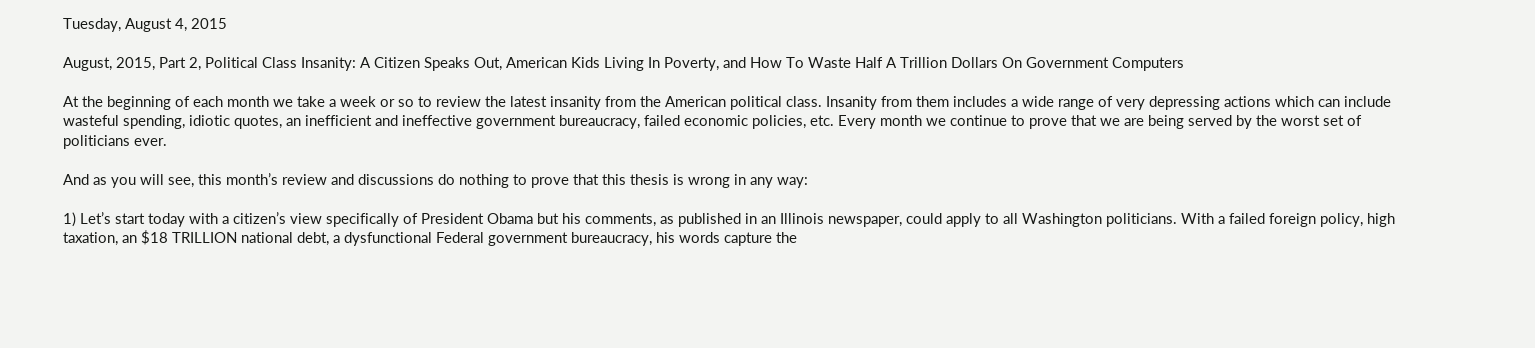Tuesday, August 4, 2015

August, 2015, Part 2, Political Class Insanity: A Citizen Speaks Out, American Kids Living In Poverty, and How To Waste Half A Trillion Dollars On Government Computers

At the beginning of each month we take a week or so to review the latest insanity from the American political class. Insanity from them includes a wide range of very depressing actions which can include wasteful spending, idiotic quotes, an inefficient and ineffective government bureaucracy, failed economic policies, etc. Every month we continue to prove that we are being served by the worst set of politicians ever.

And as you will see, this month’s review and discussions do nothing to prove that this thesis is wrong in any way:

1) Let’s start today with a citizen’s view specifically of President Obama but his comments, as published in an Illinois newspaper, could apply to all Washington politicians. With a failed foreign policy, high taxation, an $18 TRILLION national debt, a dysfunctional Federal government bureaucracy, his words capture the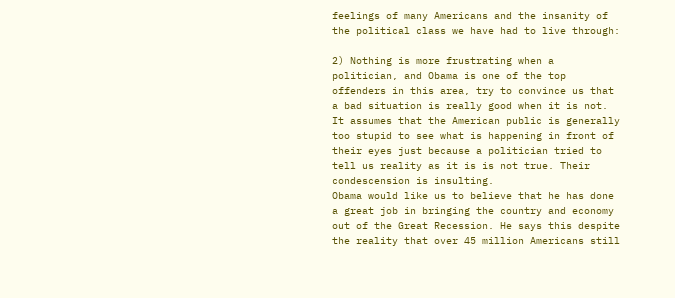feelings of many Americans and the insanity of the political class we have had to live through:

2) Nothing is more frustrating when a politician, and Obama is one of the top offenders in this area, try to convince us that a bad situation is really good when it is not. It assumes that the American public is generally too stupid to see what is happening in front of their eyes just because a politician tried to tell us reality as it is is not true. Their condescension is insulting.
Obama would like us to believe that he has done a great job in bringing the country and economy out of the Great Recession. He says this despite the reality that over 45 million Americans still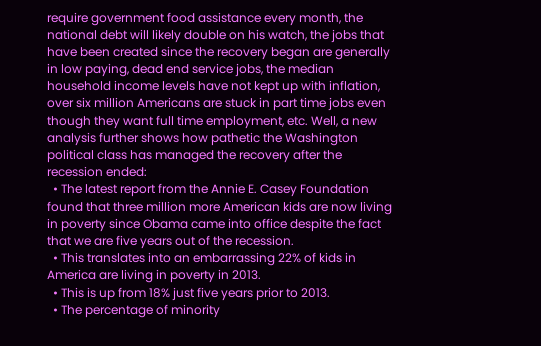require government food assistance every month, the national debt will likely double on his watch, the jobs that have been created since the recovery began are generally in low paying, dead end service jobs, the median household income levels have not kept up with inflation, over six million Americans are stuck in part time jobs even though they want full time employment, etc. Well, a new analysis further shows how pathetic the Washington political class has managed the recovery after the recession ended:
  • The latest report from the Annie E. Casey Foundation found that three million more American kids are now living in poverty since Obama came into office despite the fact that we are five years out of the recession.
  • This translates into an embarrassing 22% of kids in America are living in poverty in 2013.
  • This is up from 18% just five years prior to 2013.
  • The percentage of minority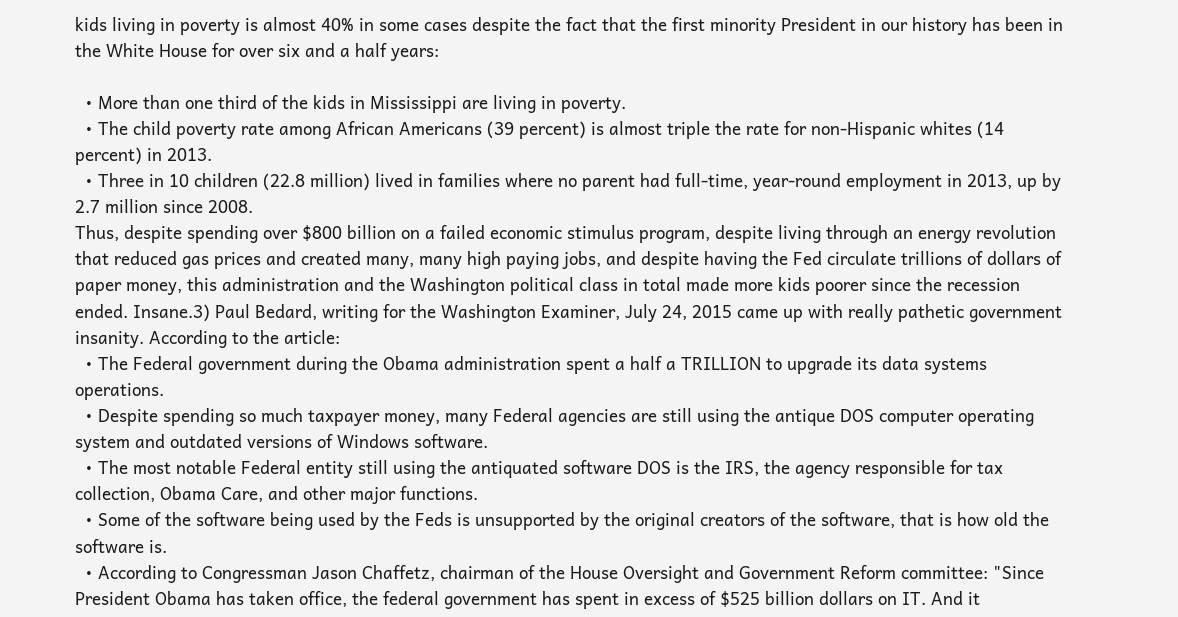kids living in poverty is almost 40% in some cases despite the fact that the first minority President in our history has been in the White House for over six and a half years:

  • More than one third of the kids in Mississippi are living in poverty.
  • The child poverty rate among African Americans (39 percent) is almost triple the rate for non-Hispanic whites (14 percent) in 2013.
  • Three in 10 children (22.8 million) lived in families where no parent had full-time, year-round employment in 2013, up by 2.7 million since 2008.
Thus, despite spending over $800 billion on a failed economic stimulus program, despite living through an energy revolution that reduced gas prices and created many, many high paying jobs, and despite having the Fed circulate trillions of dollars of paper money, this administration and the Washington political class in total made more kids poorer since the recession ended. Insane.3) Paul Bedard, writing for the Washington Examiner, July 24, 2015 came up with really pathetic government insanity. According to the article:
  • The Federal government during the Obama administration spent a half a TRILLION to upgrade its data systems operations.
  • Despite spending so much taxpayer money, many Federal agencies are still using the antique DOS computer operating system and outdated versions of Windows software.
  • The most notable Federal entity still using the antiquated software DOS is the IRS, the agency responsible for tax collection, Obama Care, and other major functions.
  • Some of the software being used by the Feds is unsupported by the original creators of the software, that is how old the software is.
  • According to Congressman Jason Chaffetz, chairman of the House Oversight and Government Reform committee: "Since President Obama has taken office, the federal government has spent in excess of $525 billion dollars on IT. And it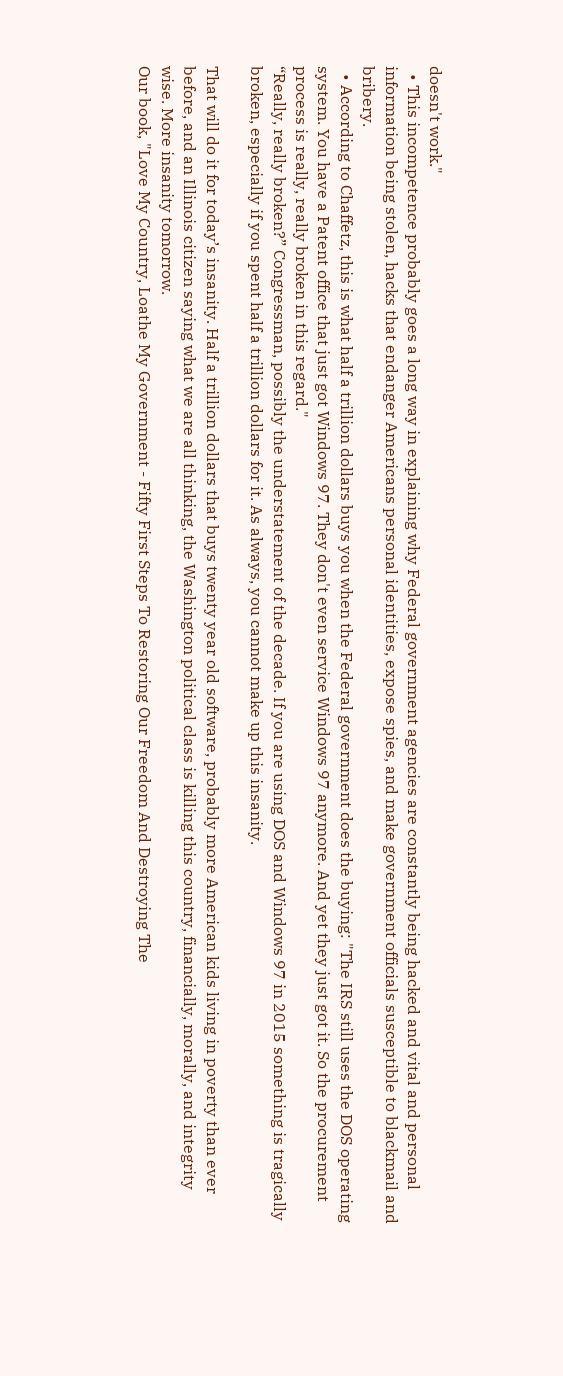doesn't work."
  • This incompetence probably goes a long way in explaining why Federal government agencies are constantly being hacked and vital and personal information being stolen, hacks that endanger Americans personal identities, expose spies, and make government officials susceptible to blackmail and bribery.
  • According to Chaffetz, this is what half a trillion dollars buys you when the Federal government does the buying: "The IRS still uses the DOS operating system. You have a Patent office that just got Windows 97. They don't even service Windows 97 anymore. And yet they just got it. So the procurement process is really, really broken in this regard."
“Really, really broken?” Congressman, possibly the understatement of the decade. If you are using DOS and Windows 97 in 2015 something is tragically broken, especially if you spent half a trillion dollars for it. As always, you cannot make up this insanity.

That will do it for today’s insanity. Half a trillion dollars that buys twenty year old software, probably more American kids living in poverty than ever before, and an Illinois citizen saying what we are all thinking, the Washington political class is killing this country, financially, morally, and integrity wise. More insanity tomorrow.
Our book, "Love My Country, Loathe My Government - Fifty First Steps To Restoring Our Freedom And Destroying The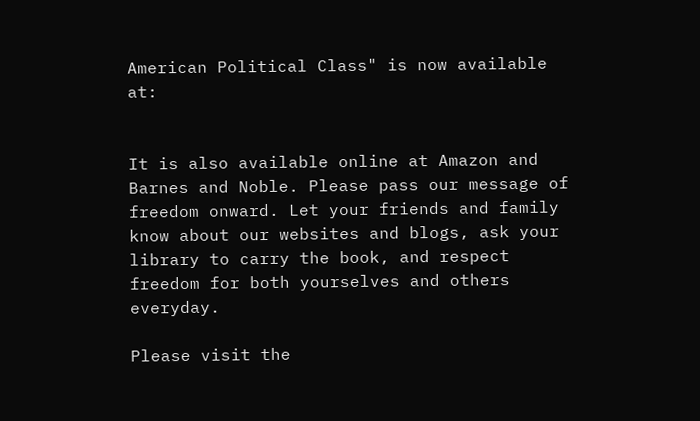American Political Class" is now available at:


It is also available online at Amazon and Barnes and Noble. Please pass our message of freedom onward. Let your friends and family know about our websites and blogs, ask your library to carry the book, and respect freedom for both yourselves and others everyday.

Please visit the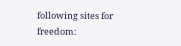following sites for freedom: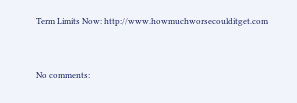Term Limits Now: http://www.howmuchworsecoulditget.com


No comments: